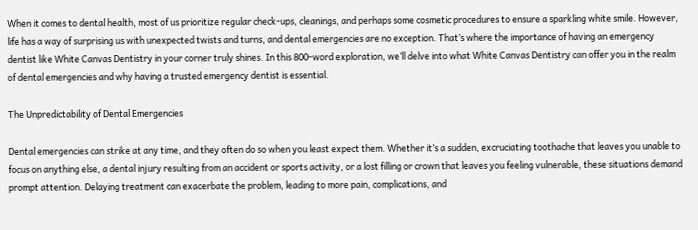When it comes to dental health, most of us prioritize regular check-ups, cleanings, and perhaps some cosmetic procedures to ensure a sparkling white smile. However, life has a way of surprising us with unexpected twists and turns, and dental emergencies are no exception. That’s where the importance of having an emergency dentist like White Canvas Dentistry in your corner truly shines. In this 800-word exploration, we’ll delve into what White Canvas Dentistry can offer you in the realm of dental emergencies and why having a trusted emergency dentist is essential.

The Unpredictability of Dental Emergencies

Dental emergencies can strike at any time, and they often do so when you least expect them. Whether it’s a sudden, excruciating toothache that leaves you unable to focus on anything else, a dental injury resulting from an accident or sports activity, or a lost filling or crown that leaves you feeling vulnerable, these situations demand prompt attention. Delaying treatment can exacerbate the problem, leading to more pain, complications, and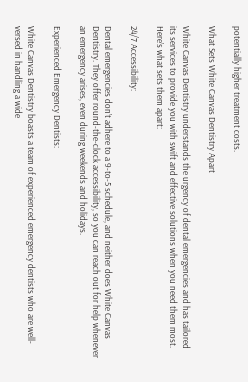potentially higher treatment costs.

What Sets White Canvas Dentistry Apart

White Canvas Dentistry understands the urgency of dental emergencies and has tailored its services to provide you with swift and effective solutions when you need them most. Here’s what sets them apart:

24/7 Accessibility:

Dental emergencies don’t adhere to a 9-to-5 schedule, and neither does White Canvas Dentistry. They offer round-the-clock accessibility, so you can reach out for help whenever an emergency arises, even during weekends and holidays.

Experienced Emergency Dentists:

White Canvas Dentistry boasts a team of experienced emergency dentists who are well-versed in handling a wide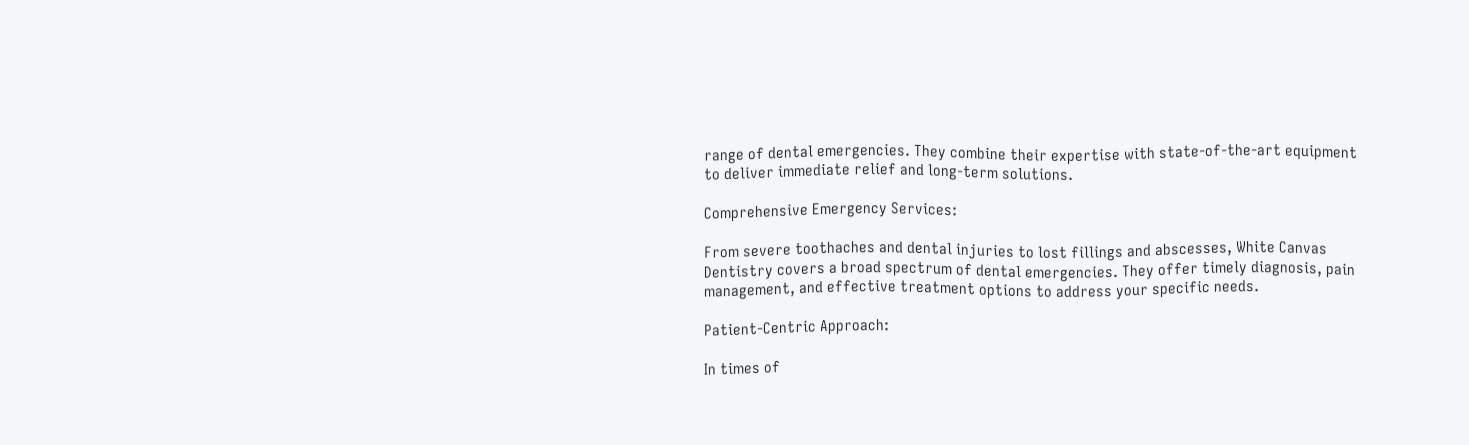range of dental emergencies. They combine their expertise with state-of-the-art equipment to deliver immediate relief and long-term solutions.

Comprehensive Emergency Services:

From severe toothaches and dental injuries to lost fillings and abscesses, White Canvas Dentistry covers a broad spectrum of dental emergencies. They offer timely diagnosis, pain management, and effective treatment options to address your specific needs.

Patient-Centric Approach:

In times of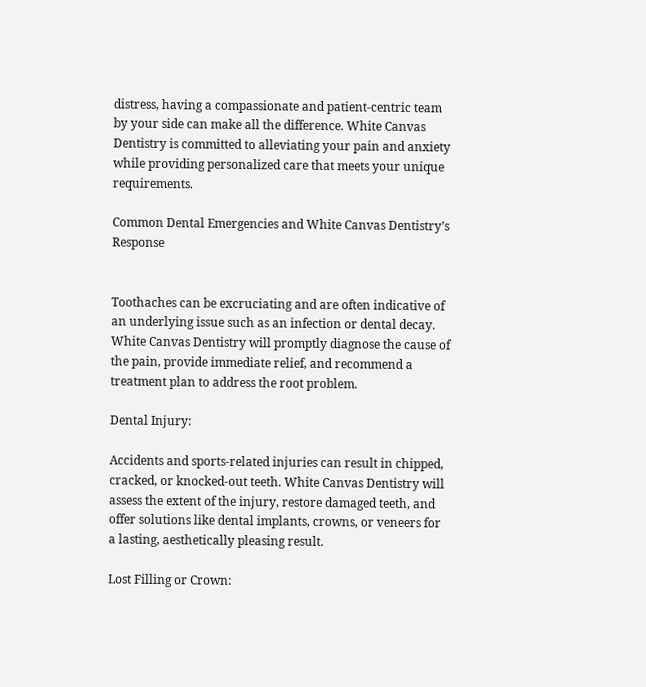distress, having a compassionate and patient-centric team by your side can make all the difference. White Canvas Dentistry is committed to alleviating your pain and anxiety while providing personalized care that meets your unique requirements.

Common Dental Emergencies and White Canvas Dentistry’s Response


Toothaches can be excruciating and are often indicative of an underlying issue such as an infection or dental decay. White Canvas Dentistry will promptly diagnose the cause of the pain, provide immediate relief, and recommend a treatment plan to address the root problem.

Dental Injury:

Accidents and sports-related injuries can result in chipped, cracked, or knocked-out teeth. White Canvas Dentistry will assess the extent of the injury, restore damaged teeth, and offer solutions like dental implants, crowns, or veneers for a lasting, aesthetically pleasing result.

Lost Filling or Crown: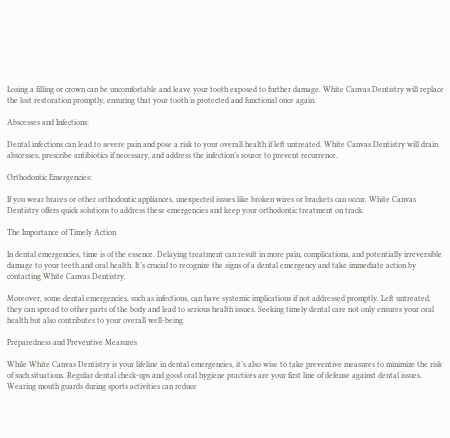Losing a filling or crown can be uncomfortable and leave your tooth exposed to further damage. White Canvas Dentistry will replace the lost restoration promptly, ensuring that your tooth is protected and functional once again.

Abscesses and Infections:

Dental infections can lead to severe pain and pose a risk to your overall health if left untreated. White Canvas Dentistry will drain abscesses, prescribe antibiotics if necessary, and address the infection’s source to prevent recurrence.

Orthodontic Emergencies:

If you wear braces or other orthodontic appliances, unexpected issues like broken wires or brackets can occur. White Canvas Dentistry offers quick solutions to address these emergencies and keep your orthodontic treatment on track.

The Importance of Timely Action

In dental emergencies, time is of the essence. Delaying treatment can result in more pain, complications, and potentially irreversible damage to your teeth and oral health. It’s crucial to recognize the signs of a dental emergency and take immediate action by contacting White Canvas Dentistry.

Moreover, some dental emergencies, such as infections, can have systemic implications if not addressed promptly. Left untreated, they can spread to other parts of the body and lead to serious health issues. Seeking timely dental care not only ensures your oral health but also contributes to your overall well-being.

Preparedness and Preventive Measures

While White Canvas Dentistry is your lifeline in dental emergencies, it’s also wise to take preventive measures to minimize the risk of such situations. Regular dental check-ups and good oral hygiene practices are your first line of defense against dental issues. Wearing mouth guards during sports activities can reduce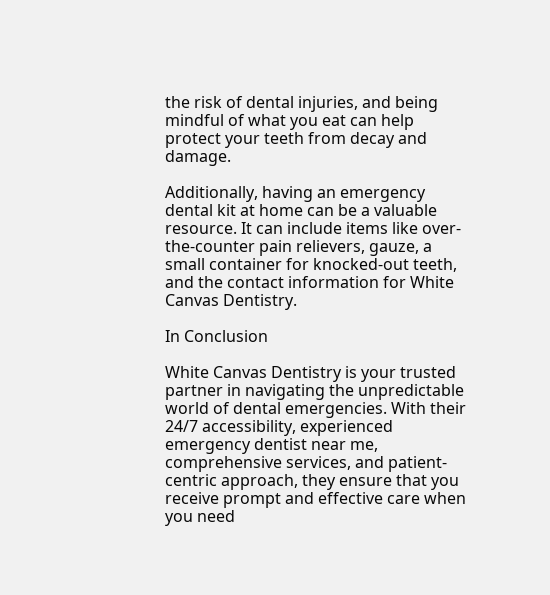the risk of dental injuries, and being mindful of what you eat can help protect your teeth from decay and damage.

Additionally, having an emergency dental kit at home can be a valuable resource. It can include items like over-the-counter pain relievers, gauze, a small container for knocked-out teeth, and the contact information for White Canvas Dentistry.

In Conclusion

White Canvas Dentistry is your trusted partner in navigating the unpredictable world of dental emergencies. With their 24/7 accessibility, experienced emergency dentist near me, comprehensive services, and patient-centric approach, they ensure that you receive prompt and effective care when you need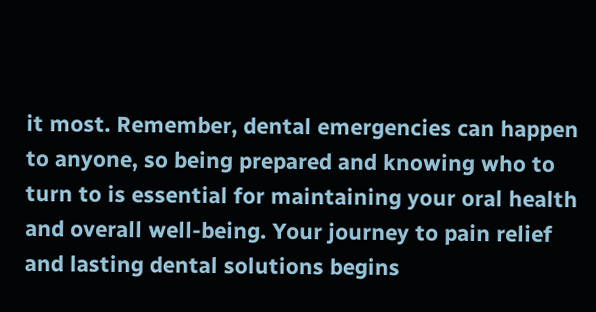it most. Remember, dental emergencies can happen to anyone, so being prepared and knowing who to turn to is essential for maintaining your oral health and overall well-being. Your journey to pain relief and lasting dental solutions begins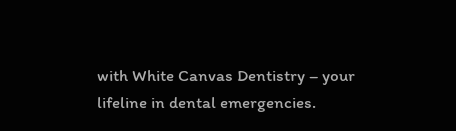with White Canvas Dentistry – your lifeline in dental emergencies.